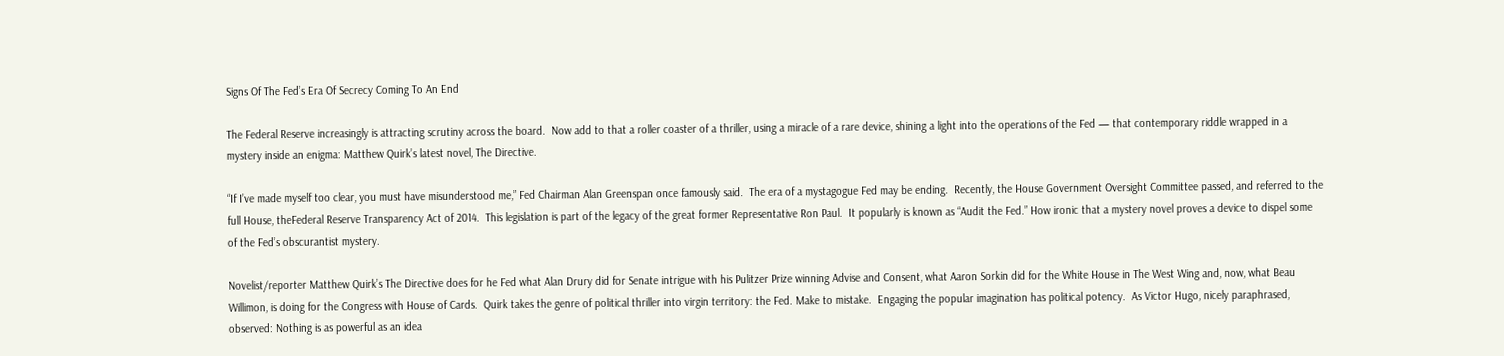Signs Of The Fed’s Era Of Secrecy Coming To An End

The Federal Reserve increasingly is attracting scrutiny across the board.  Now add to that a roller coaster of a thriller, using a miracle of a rare device, shining a light into the operations of the Fed — that contemporary riddle wrapped in a mystery inside an enigma: Matthew Quirk’s latest novel, The Directive.

“If I’ve made myself too clear, you must have misunderstood me,” Fed Chairman Alan Greenspan once famously said.  The era of a mystagogue Fed may be ending.  Recently, the House Government Oversight Committee passed, and referred to the full House, theFederal Reserve Transparency Act of 2014.  This legislation is part of the legacy of the great former Representative Ron Paul.  It popularly is known as “Audit the Fed.” How ironic that a mystery novel proves a device to dispel some of the Fed’s obscurantist mystery.

Novelist/reporter Matthew Quirk’s The Directive does for he Fed what Alan Drury did for Senate intrigue with his Pulitzer Prize winning Advise and Consent, what Aaron Sorkin did for the White House in The West Wing and, now, what Beau Willimon, is doing for the Congress with House of Cards.  Quirk takes the genre of political thriller into virgin territory: the Fed. Make to mistake.  Engaging the popular imagination has political potency.  As Victor Hugo, nicely paraphrased, observed: Nothing is as powerful as an idea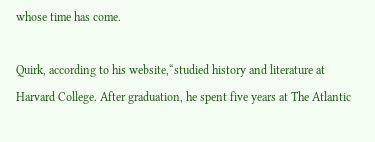whose time has come.

Quirk, according to his website,“studied history and literature at Harvard College. After graduation, he spent five years at The Atlantic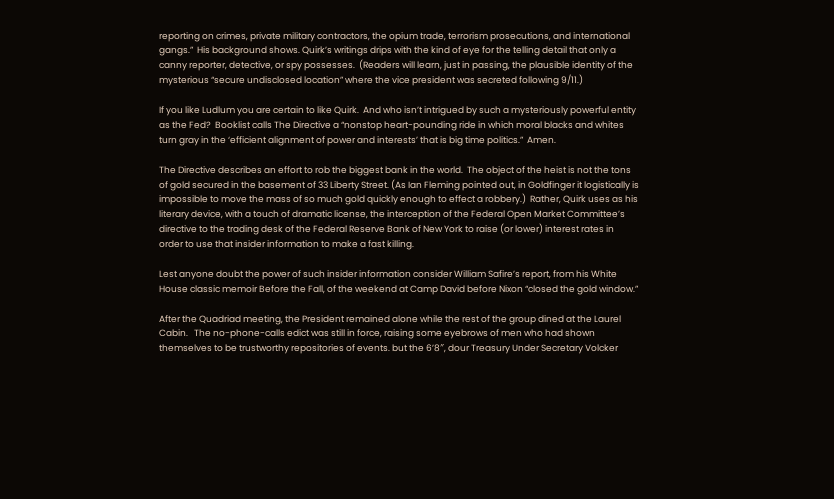reporting on crimes, private military contractors, the opium trade, terrorism prosecutions, and international gangs.”  His background shows. Quirk’s writings drips with the kind of eye for the telling detail that only a canny reporter, detective, or spy possesses.  (Readers will learn, just in passing, the plausible identity of the mysterious “secure undisclosed location” where the vice president was secreted following 9/11.)

If you like Ludlum you are certain to like Quirk.  And who isn’t intrigued by such a mysteriously powerful entity as the Fed?  Booklist calls The Directive a “nonstop heart-pounding ride in which moral blacks and whites turn gray in the ‘efficient alignment of power and interests’ that is big time politics.”  Amen.

The Directive describes an effort to rob the biggest bank in the world.  The object of the heist is not the tons of gold secured in the basement of 33 Liberty Street. (As Ian Fleming pointed out, in Goldfinger it logistically is impossible to move the mass of so much gold quickly enough to effect a robbery.)  Rather, Quirk uses as his literary device, with a touch of dramatic license, the interception of the Federal Open Market Committee’s directive to the trading desk of the Federal Reserve Bank of New York to raise (or lower) interest rates in order to use that insider information to make a fast killing.

Lest anyone doubt the power of such insider information consider William Safire’s report, from his White House classic memoir Before the Fall, of the weekend at Camp David before Nixon “closed the gold window.”

After the Quadriad meeting, the President remained alone while the rest of the group dined at the Laurel Cabin.   The no-phone-calls edict was still in force, raising some eyebrows of men who had shown themselves to be trustworthy repositories of events. but the 6’8″, dour Treasury Under Secretary Volcker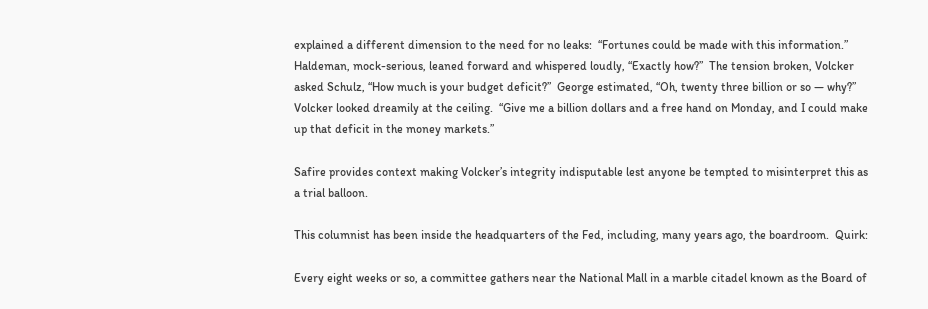explained a different dimension to the need for no leaks:  “Fortunes could be made with this information.”  Haldeman, mock-serious, leaned forward and whispered loudly, “Exactly how?”  The tension broken, Volcker asked Schulz, “How much is your budget deficit?”  George estimated, “Oh, twenty three billion or so — why?”  Volcker looked dreamily at the ceiling.  “Give me a billion dollars and a free hand on Monday, and I could make up that deficit in the money markets.”

Safire provides context making Volcker’s integrity indisputable lest anyone be tempted to misinterpret this as a trial balloon.

This columnist has been inside the headquarters of the Fed, including, many years ago, the boardroom.  Quirk:

Every eight weeks or so, a committee gathers near the National Mall in a marble citadel known as the Board of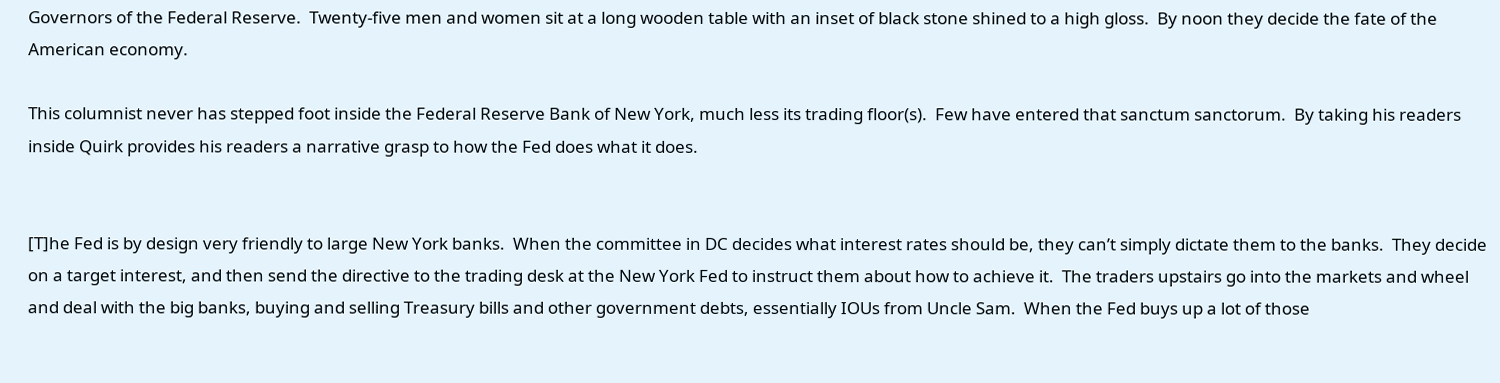Governors of the Federal Reserve.  Twenty-five men and women sit at a long wooden table with an inset of black stone shined to a high gloss.  By noon they decide the fate of the American economy.

This columnist never has stepped foot inside the Federal Reserve Bank of New York, much less its trading floor(s).  Few have entered that sanctum sanctorum.  By taking his readers inside Quirk provides his readers a narrative grasp to how the Fed does what it does.


[T]he Fed is by design very friendly to large New York banks.  When the committee in DC decides what interest rates should be, they can’t simply dictate them to the banks.  They decide on a target interest, and then send the directive to the trading desk at the New York Fed to instruct them about how to achieve it.  The traders upstairs go into the markets and wheel and deal with the big banks, buying and selling Treasury bills and other government debts, essentially IOUs from Uncle Sam.  When the Fed buys up a lot of those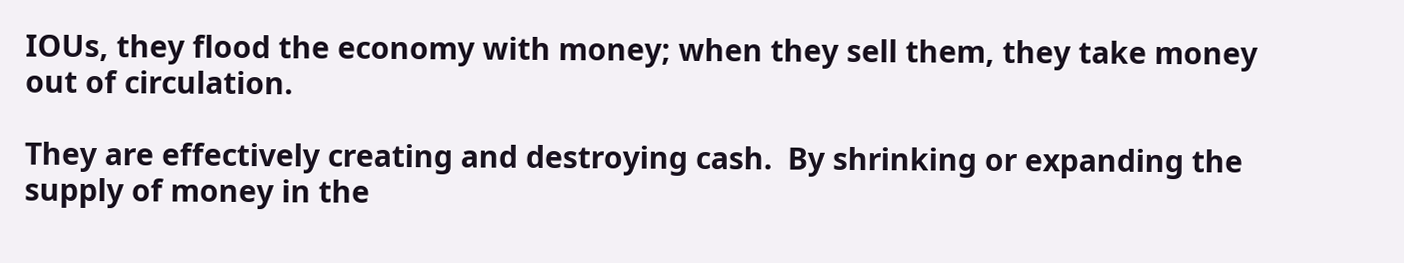IOUs, they flood the economy with money; when they sell them, they take money out of circulation.

They are effectively creating and destroying cash.  By shrinking or expanding the supply of money in the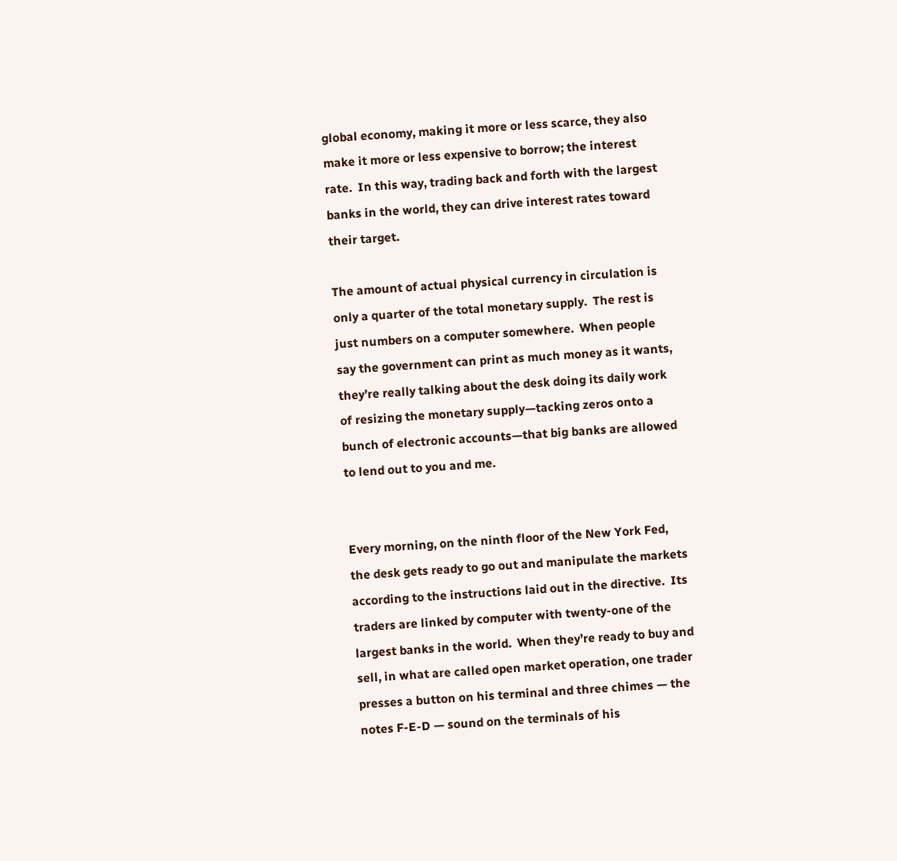global economy, making it more or less scarce, they also make it more or less expensive to borrow; the interest rate.  In this way, trading back and forth with the largest banks in the world, they can drive interest rates toward their target.

The amount of actual physical currency in circulation is only a quarter of the total monetary supply.  The rest is just numbers on a computer somewhere.  When people say the government can print as much money as it wants, they’re really talking about the desk doing its daily work of resizing the monetary supply—tacking zeros onto a bunch of electronic accounts—that big banks are allowed to lend out to you and me.


Every morning, on the ninth floor of the New York Fed, the desk gets ready to go out and manipulate the markets according to the instructions laid out in the directive.  Its traders are linked by computer with twenty-one of the largest banks in the world.  When they’re ready to buy and sell, in what are called open market operation, one trader presses a button on his terminal and three chimes — the notes F-E-D — sound on the terminals of his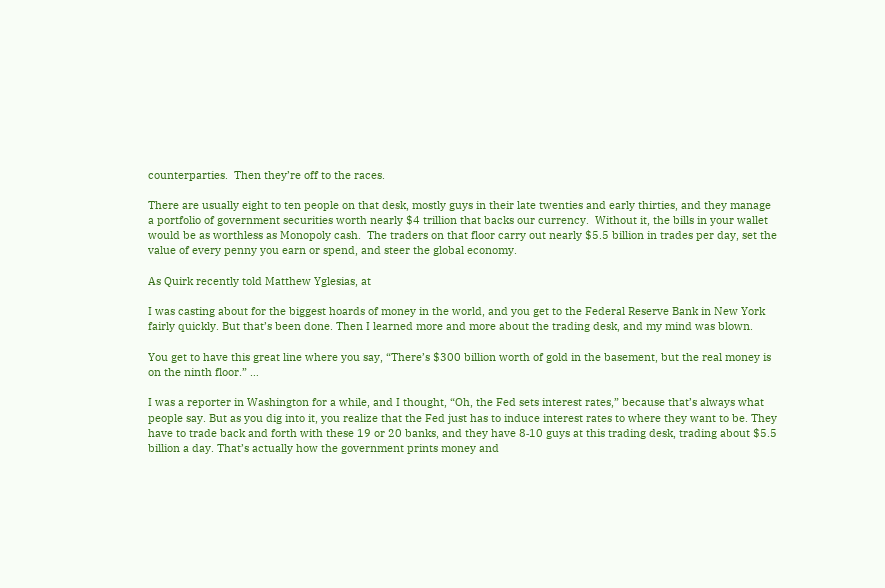counterparties.  Then they’re off to the races.

There are usually eight to ten people on that desk, mostly guys in their late twenties and early thirties, and they manage a portfolio of government securities worth nearly $4 trillion that backs our currency.  Without it, the bills in your wallet would be as worthless as Monopoly cash.  The traders on that floor carry out nearly $5.5 billion in trades per day, set the value of every penny you earn or spend, and steer the global economy.

As Quirk recently told Matthew Yglesias, at

I was casting about for the biggest hoards of money in the world, and you get to the Federal Reserve Bank in New York fairly quickly. But that’s been done. Then I learned more and more about the trading desk, and my mind was blown.

You get to have this great line where you say, “There’s $300 billion worth of gold in the basement, but the real money is on the ninth floor.” …

I was a reporter in Washington for a while, and I thought, “Oh, the Fed sets interest rates,” because that’s always what people say. But as you dig into it, you realize that the Fed just has to induce interest rates to where they want to be. They have to trade back and forth with these 19 or 20 banks, and they have 8‑10 guys at this trading desk, trading about $5.5 billion a day. That’s actually how the government prints money and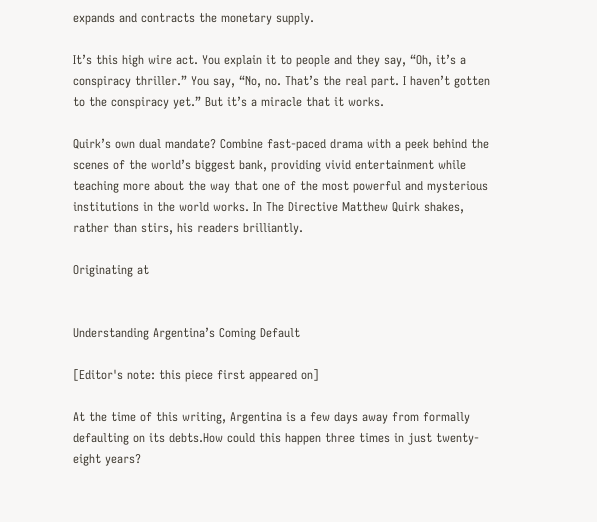expands and contracts the monetary supply.

It’s this high wire act. You explain it to people and they say, “Oh, it’s a conspiracy thriller.” You say, “No, no. That’s the real part. I haven’t gotten to the conspiracy yet.” But it’s a miracle that it works.

Quirk’s own dual mandate? Combine fast-paced drama with a peek behind the scenes of the world’s biggest bank, providing vivid entertainment while teaching more about the way that one of the most powerful and mysterious institutions in the world works. In The Directive Matthew Quirk shakes, rather than stirs, his readers brilliantly.

Originating at


Understanding Argentina’s Coming Default

[Editor's note: this piece first appeared on]

At the time of this writing, Argentina is a few days away from formally defaulting on its debts.How could this happen three times in just twenty-eight years?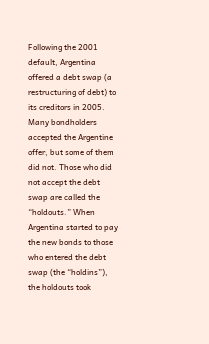Following the 2001 default, Argentina offered a debt swap (a restructuring of debt) to its creditors in 2005. Many bondholders accepted the Argentine offer, but some of them did not. Those who did not accept the debt swap are called the “holdouts.” When Argentina started to pay the new bonds to those who entered the debt swap (the “holdins”), the holdouts took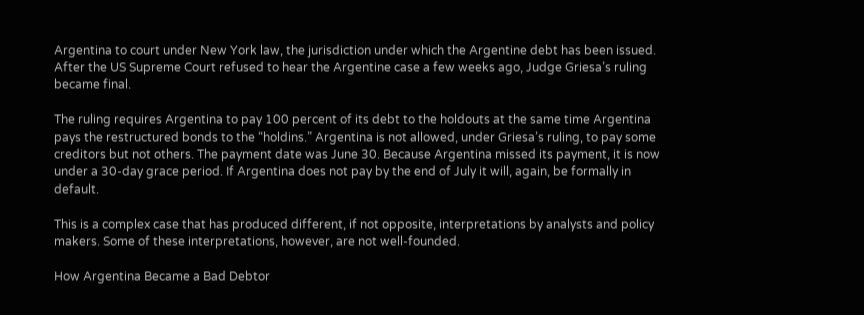Argentina to court under New York law, the jurisdiction under which the Argentine debt has been issued. After the US Supreme Court refused to hear the Argentine case a few weeks ago, Judge Griesa’s ruling became final.

The ruling requires Argentina to pay 100 percent of its debt to the holdouts at the same time Argentina pays the restructured bonds to the “holdins.” Argentina is not allowed, under Griesa’s ruling, to pay some creditors but not others. The payment date was June 30. Because Argentina missed its payment, it is now under a 30-day grace period. If Argentina does not pay by the end of July it will, again, be formally in default.

This is a complex case that has produced different, if not opposite, interpretations by analysts and policy makers. Some of these interpretations, however, are not well-founded.

How Argentina Became a Bad Debtor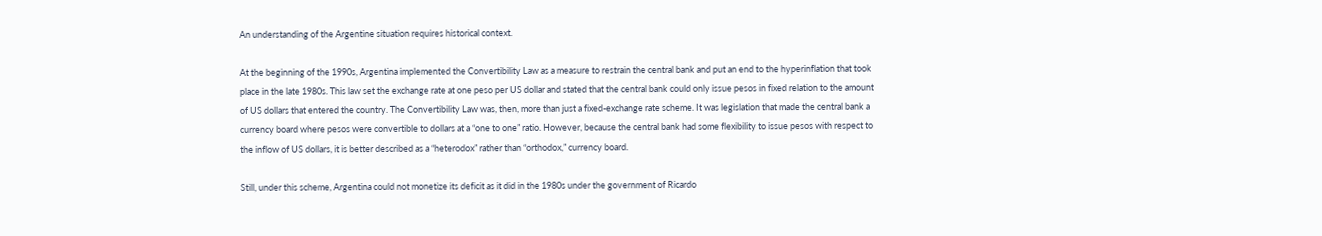An understanding of the Argentine situation requires historical context.

At the beginning of the 1990s, Argentina implemented the Convertibility Law as a measure to restrain the central bank and put an end to the hyperinflation that took place in the late 1980s. This law set the exchange rate at one peso per US dollar and stated that the central bank could only issue pesos in fixed relation to the amount of US dollars that entered the country. The Convertibility Law was, then, more than just a fixed-exchange rate scheme. It was legislation that made the central bank a currency board where pesos were convertible to dollars at a “one to one” ratio. However, because the central bank had some flexibility to issue pesos with respect to the inflow of US dollars, it is better described as a “heterodox” rather than “orthodox,” currency board.

Still, under this scheme, Argentina could not monetize its deficit as it did in the 1980s under the government of Ricardo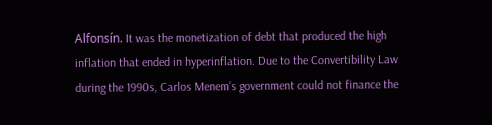Alfonsín. It was the monetization of debt that produced the high inflation that ended in hyperinflation. Due to the Convertibility Law during the 1990s, Carlos Menem’s government could not finance the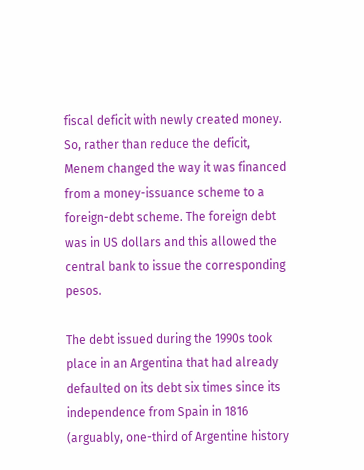fiscal deficit with newly created money. So, rather than reduce the deficit, Menem changed the way it was financed from a money-issuance scheme to a foreign-debt scheme. The foreign debt was in US dollars and this allowed the central bank to issue the corresponding pesos.

The debt issued during the 1990s took place in an Argentina that had already defaulted on its debt six times since its independence from Spain in 1816 (arguably, one-third of Argentine history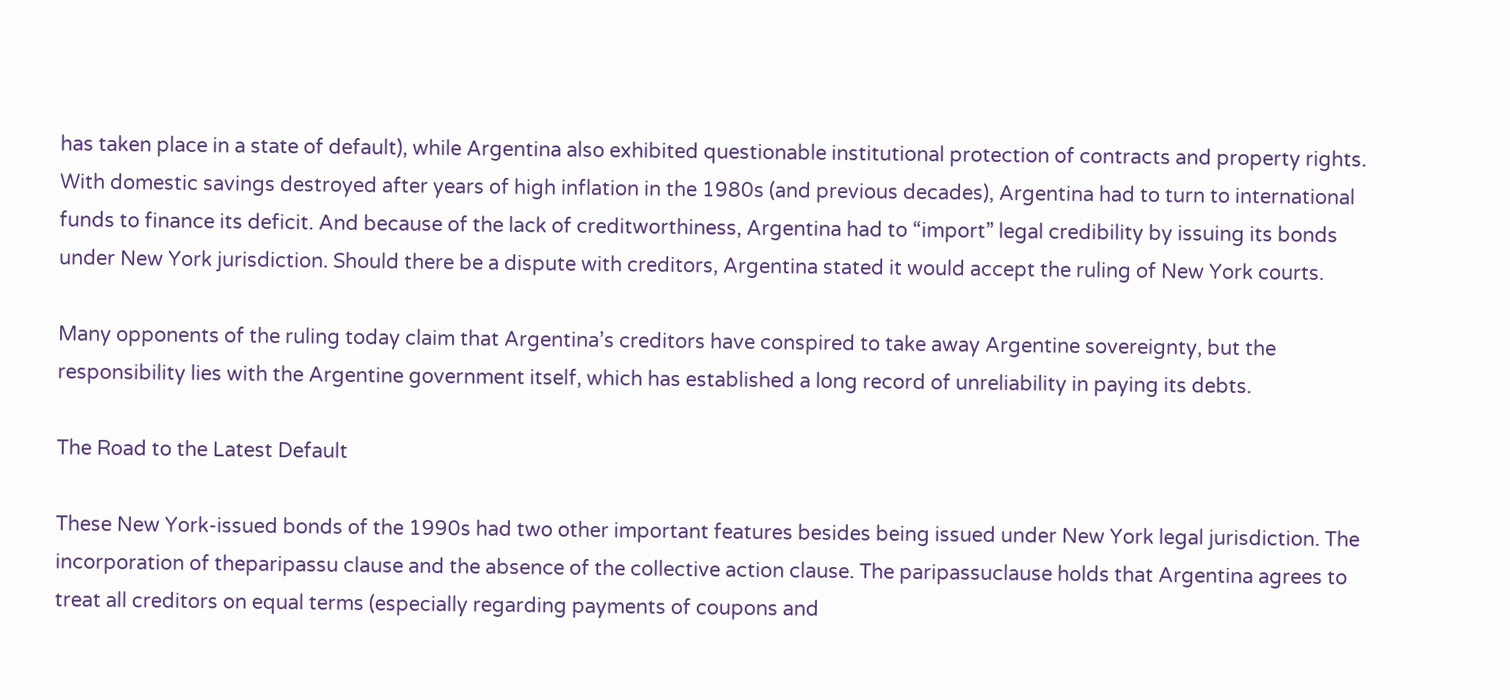has taken place in a state of default), while Argentina also exhibited questionable institutional protection of contracts and property rights. With domestic savings destroyed after years of high inflation in the 1980s (and previous decades), Argentina had to turn to international funds to finance its deficit. And because of the lack of creditworthiness, Argentina had to “import” legal credibility by issuing its bonds under New York jurisdiction. Should there be a dispute with creditors, Argentina stated it would accept the ruling of New York courts.

Many opponents of the ruling today claim that Argentina’s creditors have conspired to take away Argentine sovereignty, but the responsibility lies with the Argentine government itself, which has established a long record of unreliability in paying its debts.

The Road to the Latest Default

These New York-issued bonds of the 1990s had two other important features besides being issued under New York legal jurisdiction. The incorporation of theparipassu clause and the absence of the collective action clause. The paripassuclause holds that Argentina agrees to treat all creditors on equal terms (especially regarding payments of coupons and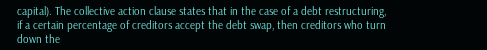capital). The collective action clause states that in the case of a debt restructuring, if a certain percentage of creditors accept the debt swap, then creditors who turn down the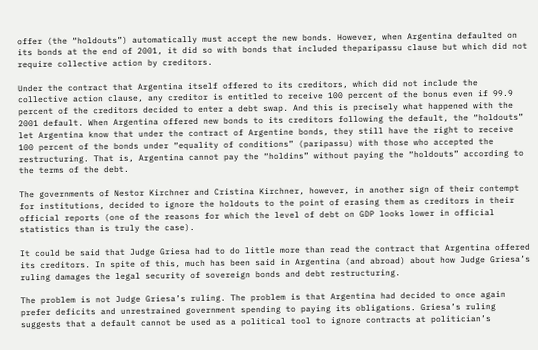offer (the “holdouts”) automatically must accept the new bonds. However, when Argentina defaulted on its bonds at the end of 2001, it did so with bonds that included theparipassu clause but which did not require collective action by creditors.

Under the contract that Argentina itself offered to its creditors, which did not include the collective action clause, any creditor is entitled to receive 100 percent of the bonus even if 99.9 percent of the creditors decided to enter a debt swap. And this is precisely what happened with the 2001 default. When Argentina offered new bonds to its creditors following the default, the “holdouts” let Argentina know that under the contract of Argentine bonds, they still have the right to receive 100 percent of the bonds under “equality of conditions” (paripassu) with those who accepted the restructuring. That is, Argentina cannot pay the “holdins” without paying the “holdouts” according to the terms of the debt.

The governments of Nestor Kirchner and Cristina Kirchner, however, in another sign of their contempt for institutions, decided to ignore the holdouts to the point of erasing them as creditors in their official reports (one of the reasons for which the level of debt on GDP looks lower in official statistics than is truly the case).

It could be said that Judge Griesa had to do little more than read the contract that Argentina offered its creditors. In spite of this, much has been said in Argentina (and abroad) about how Judge Griesa’s ruling damages the legal security of sovereign bonds and debt restructuring.

The problem is not Judge Griesa’s ruling. The problem is that Argentina had decided to once again prefer deficits and unrestrained government spending to paying its obligations. Griesa’s ruling suggests that a default cannot be used as a political tool to ignore contracts at politician’s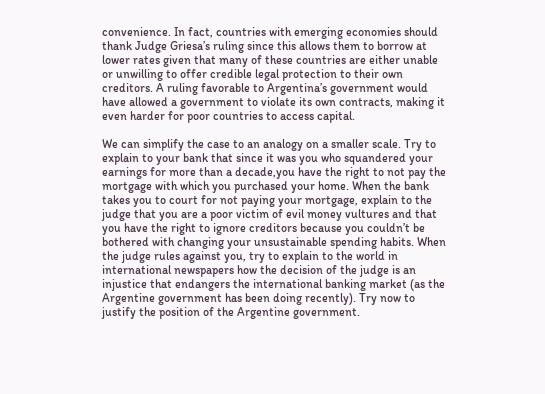convenience. In fact, countries with emerging economies should thank Judge Griesa’s ruling since this allows them to borrow at lower rates given that many of these countries are either unable or unwilling to offer credible legal protection to their own creditors. A ruling favorable to Argentina’s government would have allowed a government to violate its own contracts, making it even harder for poor countries to access capital.

We can simplify the case to an analogy on a smaller scale. Try to explain to your bank that since it was you who squandered your earnings for more than a decade,you have the right to not pay the mortgage with which you purchased your home. When the bank takes you to court for not paying your mortgage, explain to the judge that you are a poor victim of evil money vultures and that you have the right to ignore creditors because you couldn’t be bothered with changing your unsustainable spending habits. When the judge rules against you, try to explain to the world in international newspapers how the decision of the judge is an injustice that endangers the international banking market (as the Argentine government has been doing recently). Try now to justify the position of the Argentine government.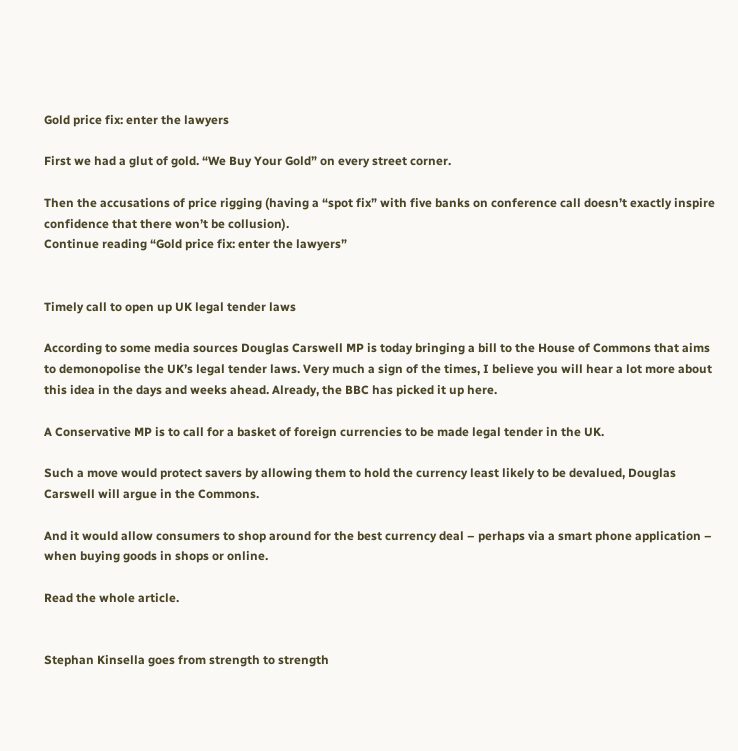Gold price fix: enter the lawyers

First we had a glut of gold. “We Buy Your Gold” on every street corner.

Then the accusations of price rigging (having a “spot fix” with five banks on conference call doesn’t exactly inspire confidence that there won’t be collusion).
Continue reading “Gold price fix: enter the lawyers”


Timely call to open up UK legal tender laws

According to some media sources Douglas Carswell MP is today bringing a bill to the House of Commons that aims to demonopolise the UK’s legal tender laws. Very much a sign of the times, I believe you will hear a lot more about this idea in the days and weeks ahead. Already, the BBC has picked it up here.

A Conservative MP is to call for a basket of foreign currencies to be made legal tender in the UK.

Such a move would protect savers by allowing them to hold the currency least likely to be devalued, Douglas Carswell will argue in the Commons.

And it would allow consumers to shop around for the best currency deal – perhaps via a smart phone application – when buying goods in shops or online.

Read the whole article.


Stephan Kinsella goes from strength to strength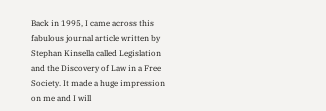Back in 1995, I came across this fabulous journal article written by Stephan Kinsella called Legislation and the Discovery of Law in a Free Society. It made a huge impression on me and I will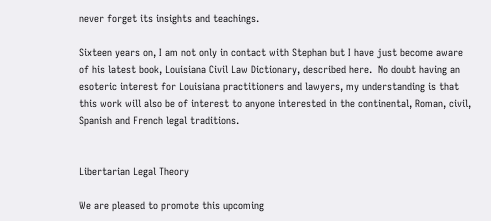never forget its insights and teachings.

Sixteen years on, I am not only in contact with Stephan but I have just become aware of his latest book, Louisiana Civil Law Dictionary, described here.  No doubt having an esoteric interest for Louisiana practitioners and lawyers, my understanding is that this work will also be of interest to anyone interested in the continental, Roman, civil, Spanish and French legal traditions.


Libertarian Legal Theory

We are pleased to promote this upcoming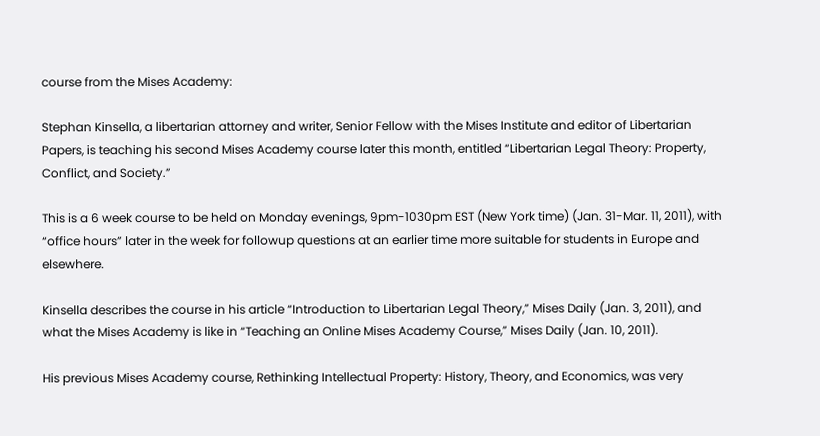course from the Mises Academy:

Stephan Kinsella, a libertarian attorney and writer, Senior Fellow with the Mises Institute and editor of Libertarian Papers, is teaching his second Mises Academy course later this month, entitled “Libertarian Legal Theory: Property, Conflict, and Society.”

This is a 6 week course to be held on Monday evenings, 9pm-1030pm EST (New York time) (Jan. 31-Mar. 11, 2011), with “office hours” later in the week for followup questions at an earlier time more suitable for students in Europe and elsewhere.

Kinsella describes the course in his article “Introduction to Libertarian Legal Theory,” Mises Daily (Jan. 3, 2011), and what the Mises Academy is like in “Teaching an Online Mises Academy Course,” Mises Daily (Jan. 10, 2011).

His previous Mises Academy course, Rethinking Intellectual Property: History, Theory, and Economics, was very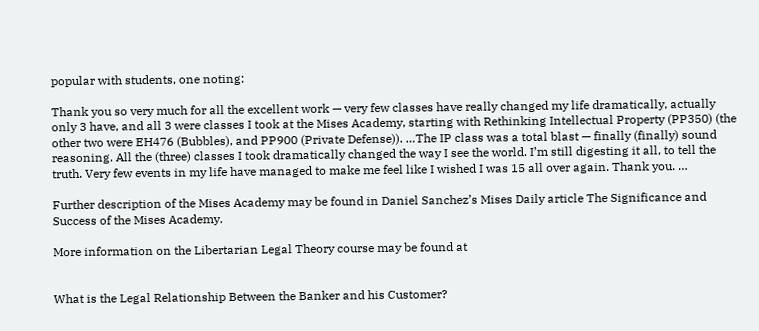popular with students, one noting:

Thank you so very much for all the excellent work — very few classes have really changed my life dramatically, actually only 3 have, and all 3 were classes I took at the Mises Academy, starting with Rethinking Intellectual Property (PP350) (the other two were EH476 (Bubbles), and PP900 (Private Defense)). …The IP class was a total blast — finally (finally) sound reasoning. All the (three) classes I took dramatically changed the way I see the world. I’m still digesting it all, to tell the truth. Very few events in my life have managed to make me feel like I wished I was 15 all over again. Thank you. …

Further description of the Mises Academy may be found in Daniel Sanchez’s Mises Daily article The Significance and Success of the Mises Academy.

More information on the Libertarian Legal Theory course may be found at


What is the Legal Relationship Between the Banker and his Customer?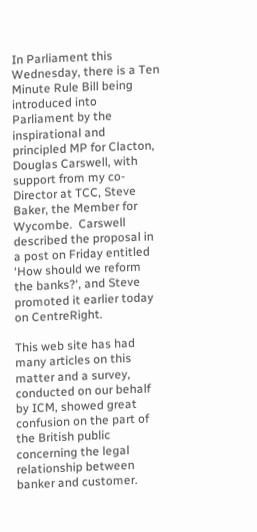In Parliament this Wednesday, there is a Ten Minute Rule Bill being introduced into Parliament by the inspirational and principled MP for Clacton, Douglas Carswell, with support from my co-Director at TCC, Steve Baker, the Member for Wycombe.  Carswell described the proposal in a post on Friday entitled ‘How should we reform the banks?‘, and Steve promoted it earlier today on CentreRight.

This web site has had many articles on this matter and a survey, conducted on our behalf by ICM, showed great confusion on the part of the British public concerning the legal relationship between banker and customer.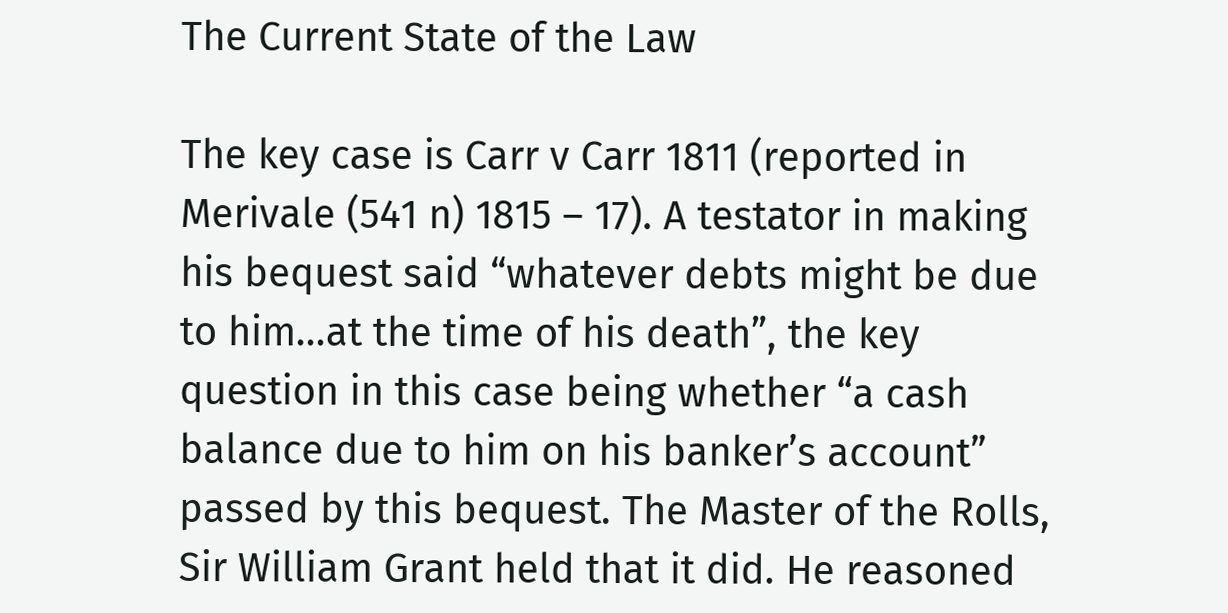The Current State of the Law

The key case is Carr v Carr 1811 (reported in Merivale (541 n) 1815 – 17). A testator in making his bequest said “whatever debts might be due to him…at the time of his death”, the key question in this case being whether “a cash balance due to him on his banker’s account” passed by this bequest. The Master of the Rolls, Sir William Grant held that it did. He reasoned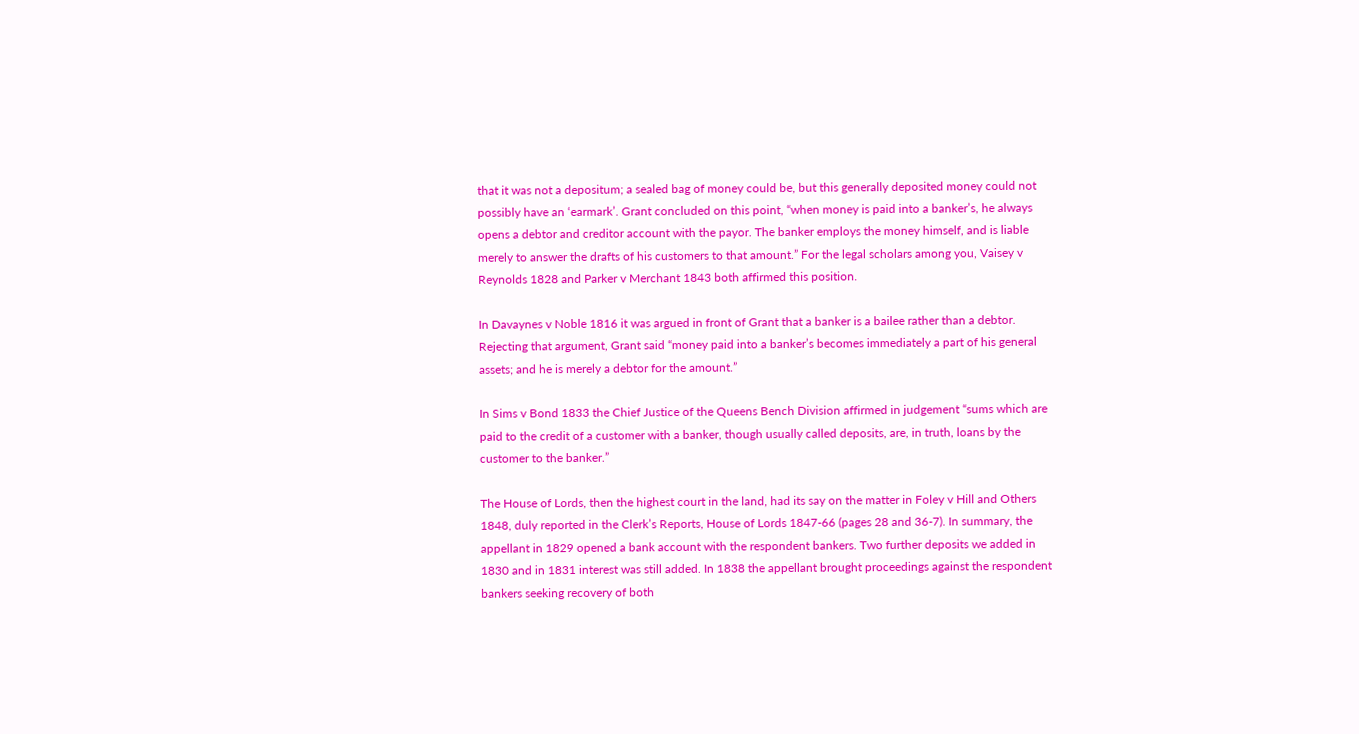that it was not a depositum; a sealed bag of money could be, but this generally deposited money could not possibly have an ‘earmark’. Grant concluded on this point, “when money is paid into a banker’s, he always opens a debtor and creditor account with the payor. The banker employs the money himself, and is liable merely to answer the drafts of his customers to that amount.” For the legal scholars among you, Vaisey v Reynolds 1828 and Parker v Merchant 1843 both affirmed this position.

In Davaynes v Noble 1816 it was argued in front of Grant that a banker is a bailee rather than a debtor. Rejecting that argument, Grant said “money paid into a banker’s becomes immediately a part of his general assets; and he is merely a debtor for the amount.”

In Sims v Bond 1833 the Chief Justice of the Queens Bench Division affirmed in judgement “sums which are paid to the credit of a customer with a banker, though usually called deposits, are, in truth, loans by the customer to the banker.”

The House of Lords, then the highest court in the land, had its say on the matter in Foley v Hill and Others 1848, duly reported in the Clerk’s Reports, House of Lords 1847-66 (pages 28 and 36-7). In summary, the appellant in 1829 opened a bank account with the respondent bankers. Two further deposits we added in 1830 and in 1831 interest was still added. In 1838 the appellant brought proceedings against the respondent bankers seeking recovery of both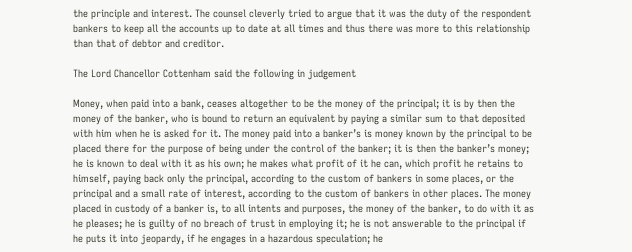the principle and interest. The counsel cleverly tried to argue that it was the duty of the respondent bankers to keep all the accounts up to date at all times and thus there was more to this relationship than that of debtor and creditor.

The Lord Chancellor Cottenham said the following in judgement

Money, when paid into a bank, ceases altogether to be the money of the principal; it is by then the money of the banker, who is bound to return an equivalent by paying a similar sum to that deposited with him when he is asked for it. The money paid into a banker’s is money known by the principal to be placed there for the purpose of being under the control of the banker; it is then the banker’s money; he is known to deal with it as his own; he makes what profit of it he can, which profit he retains to himself, paying back only the principal, according to the custom of bankers in some places, or the principal and a small rate of interest, according to the custom of bankers in other places. The money placed in custody of a banker is, to all intents and purposes, the money of the banker, to do with it as he pleases; he is guilty of no breach of trust in employing it; he is not answerable to the principal if he puts it into jeopardy, if he engages in a hazardous speculation; he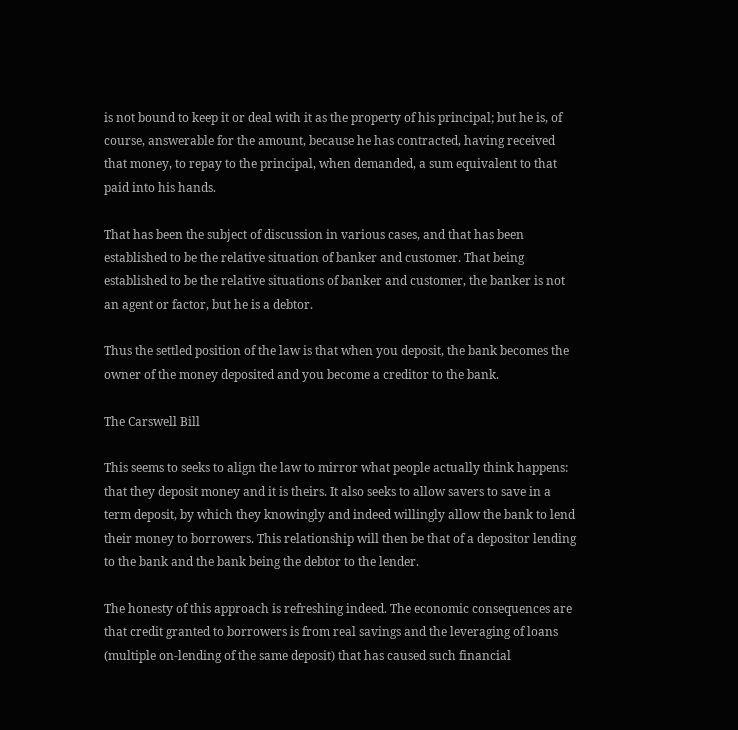is not bound to keep it or deal with it as the property of his principal; but he is, of course, answerable for the amount, because he has contracted, having received that money, to repay to the principal, when demanded, a sum equivalent to that paid into his hands.

That has been the subject of discussion in various cases, and that has been established to be the relative situation of banker and customer. That being established to be the relative situations of banker and customer, the banker is not an agent or factor, but he is a debtor.

Thus the settled position of the law is that when you deposit, the bank becomes the owner of the money deposited and you become a creditor to the bank.

The Carswell Bill

This seems to seeks to align the law to mirror what people actually think happens: that they deposit money and it is theirs. It also seeks to allow savers to save in a term deposit, by which they knowingly and indeed willingly allow the bank to lend their money to borrowers. This relationship will then be that of a depositor lending to the bank and the bank being the debtor to the lender.

The honesty of this approach is refreshing indeed. The economic consequences are that credit granted to borrowers is from real savings and the leveraging of loans (multiple on-lending of the same deposit) that has caused such financial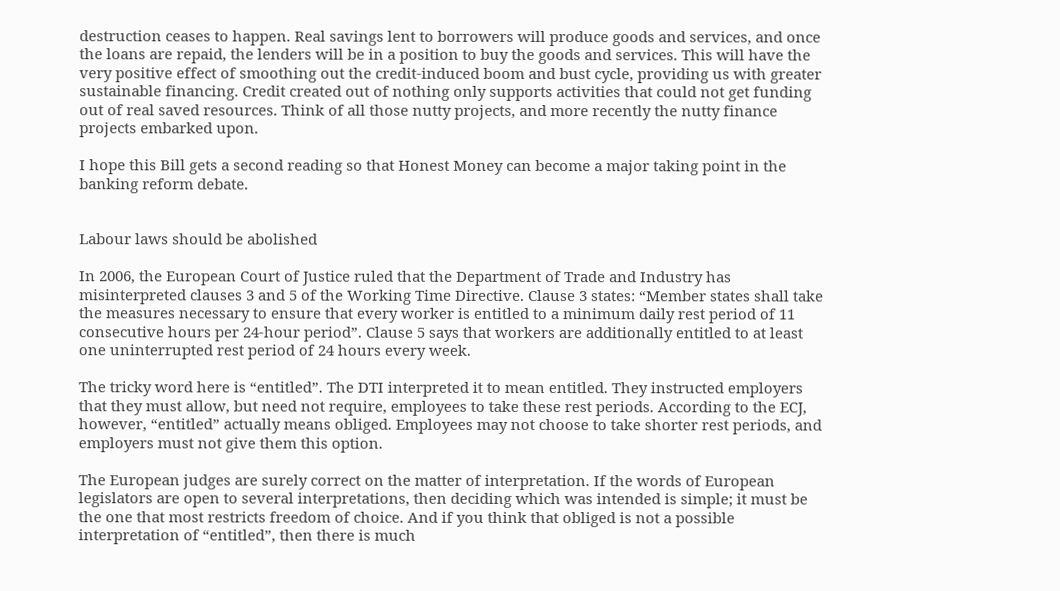destruction ceases to happen. Real savings lent to borrowers will produce goods and services, and once the loans are repaid, the lenders will be in a position to buy the goods and services. This will have the very positive effect of smoothing out the credit-induced boom and bust cycle, providing us with greater sustainable financing. Credit created out of nothing only supports activities that could not get funding out of real saved resources. Think of all those nutty projects, and more recently the nutty finance projects embarked upon.

I hope this Bill gets a second reading so that Honest Money can become a major taking point in the banking reform debate.


Labour laws should be abolished

In 2006, the European Court of Justice ruled that the Department of Trade and Industry has misinterpreted clauses 3 and 5 of the Working Time Directive. Clause 3 states: “Member states shall take the measures necessary to ensure that every worker is entitled to a minimum daily rest period of 11 consecutive hours per 24-hour period”. Clause 5 says that workers are additionally entitled to at least one uninterrupted rest period of 24 hours every week.

The tricky word here is “entitled”. The DTI interpreted it to mean entitled. They instructed employers that they must allow, but need not require, employees to take these rest periods. According to the ECJ, however, “entitled” actually means obliged. Employees may not choose to take shorter rest periods, and employers must not give them this option.

The European judges are surely correct on the matter of interpretation. If the words of European legislators are open to several interpretations, then deciding which was intended is simple; it must be the one that most restricts freedom of choice. And if you think that obliged is not a possible interpretation of “entitled”, then there is much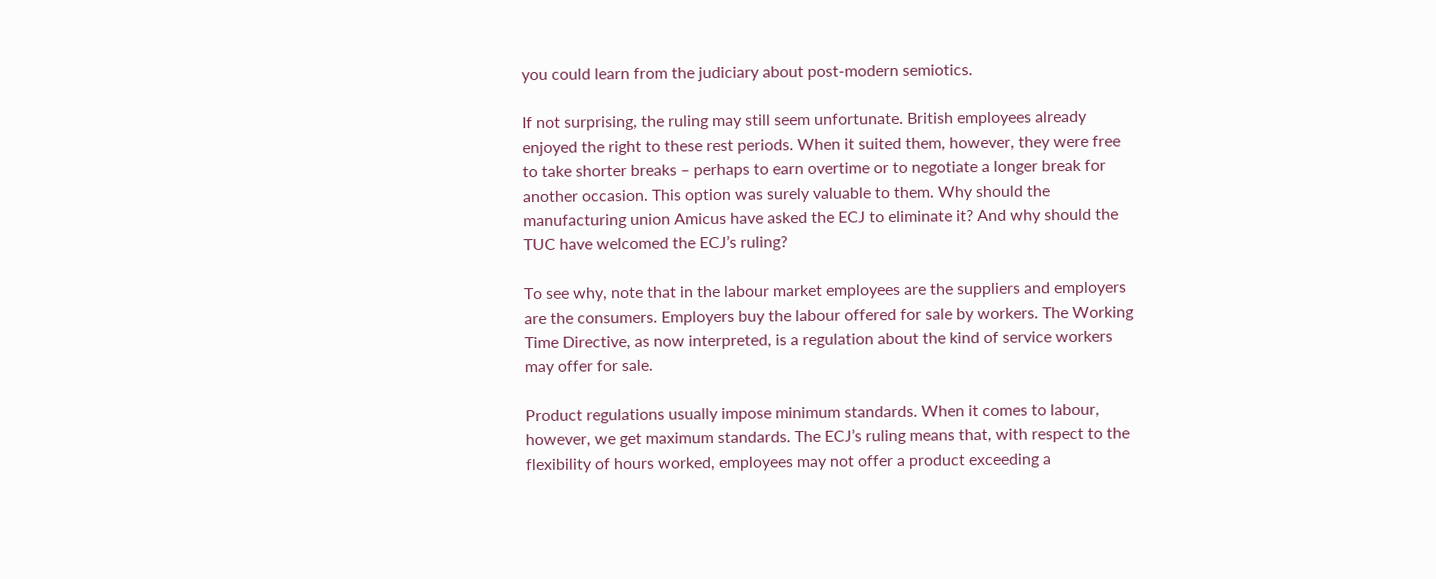you could learn from the judiciary about post-modern semiotics.

If not surprising, the ruling may still seem unfortunate. British employees already enjoyed the right to these rest periods. When it suited them, however, they were free to take shorter breaks – perhaps to earn overtime or to negotiate a longer break for another occasion. This option was surely valuable to them. Why should the manufacturing union Amicus have asked the ECJ to eliminate it? And why should the TUC have welcomed the ECJ’s ruling?

To see why, note that in the labour market employees are the suppliers and employers are the consumers. Employers buy the labour offered for sale by workers. The Working Time Directive, as now interpreted, is a regulation about the kind of service workers may offer for sale.

Product regulations usually impose minimum standards. When it comes to labour, however, we get maximum standards. The ECJ’s ruling means that, with respect to the flexibility of hours worked, employees may not offer a product exceeding a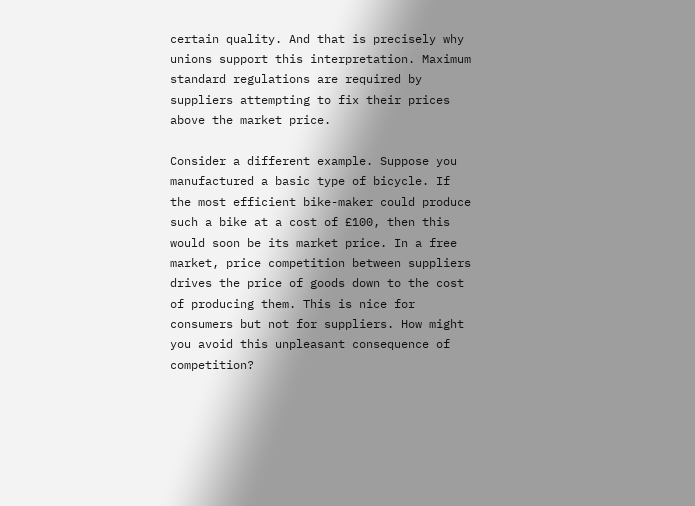certain quality. And that is precisely why unions support this interpretation. Maximum standard regulations are required by suppliers attempting to fix their prices above the market price.

Consider a different example. Suppose you manufactured a basic type of bicycle. If the most efficient bike-maker could produce such a bike at a cost of £100, then this would soon be its market price. In a free market, price competition between suppliers drives the price of goods down to the cost of producing them. This is nice for consumers but not for suppliers. How might you avoid this unpleasant consequence of competition?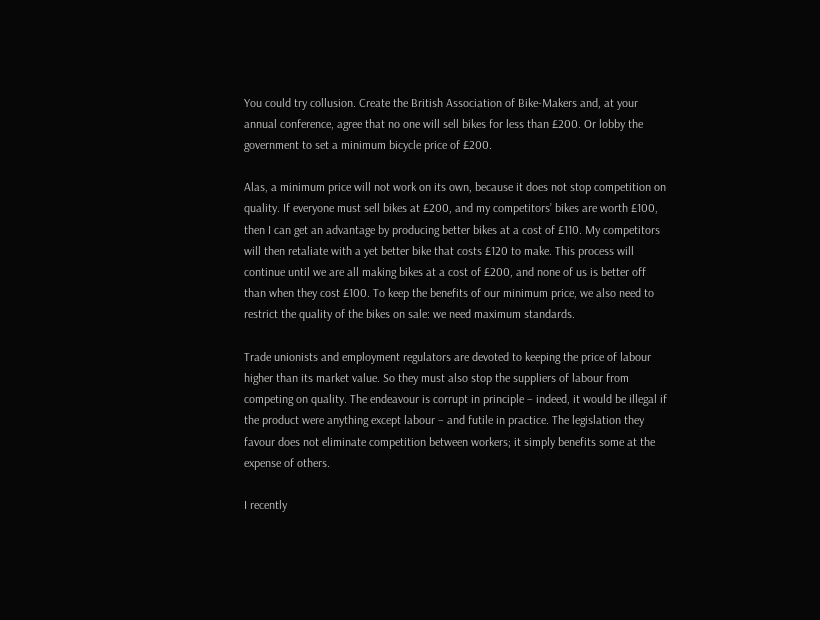You could try collusion. Create the British Association of Bike-Makers and, at your annual conference, agree that no one will sell bikes for less than £200. Or lobby the government to set a minimum bicycle price of £200.

Alas, a minimum price will not work on its own, because it does not stop competition on quality. If everyone must sell bikes at £200, and my competitors’ bikes are worth £100, then I can get an advantage by producing better bikes at a cost of £110. My competitors will then retaliate with a yet better bike that costs £120 to make. This process will continue until we are all making bikes at a cost of £200, and none of us is better off than when they cost £100. To keep the benefits of our minimum price, we also need to restrict the quality of the bikes on sale: we need maximum standards.

Trade unionists and employment regulators are devoted to keeping the price of labour higher than its market value. So they must also stop the suppliers of labour from competing on quality. The endeavour is corrupt in principle – indeed, it would be illegal if the product were anything except labour – and futile in practice. The legislation they favour does not eliminate competition between workers; it simply benefits some at the expense of others.

I recently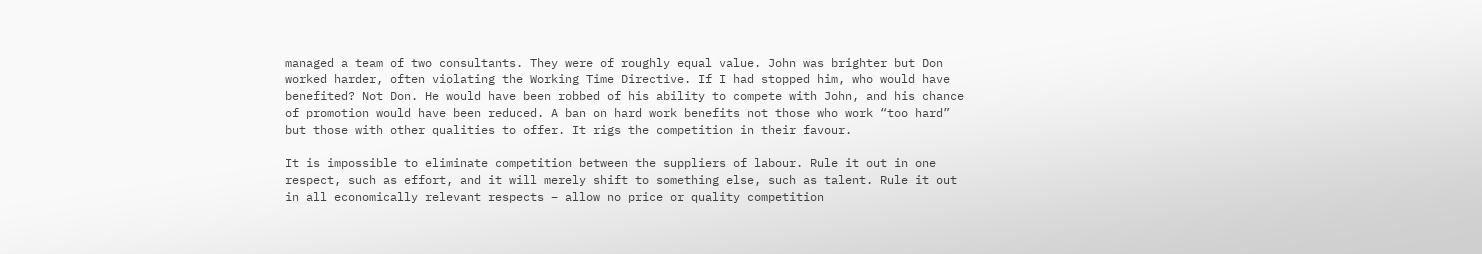managed a team of two consultants. They were of roughly equal value. John was brighter but Don worked harder, often violating the Working Time Directive. If I had stopped him, who would have benefited? Not Don. He would have been robbed of his ability to compete with John, and his chance of promotion would have been reduced. A ban on hard work benefits not those who work “too hard” but those with other qualities to offer. It rigs the competition in their favour.

It is impossible to eliminate competition between the suppliers of labour. Rule it out in one respect, such as effort, and it will merely shift to something else, such as talent. Rule it out in all economically relevant respects – allow no price or quality competition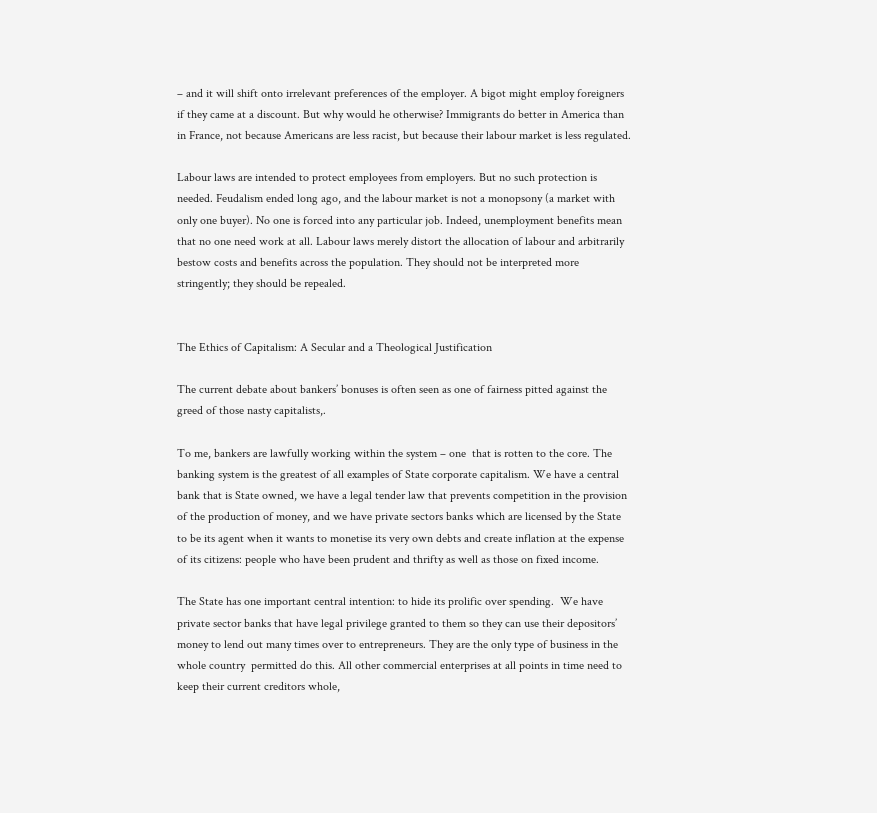– and it will shift onto irrelevant preferences of the employer. A bigot might employ foreigners if they came at a discount. But why would he otherwise? Immigrants do better in America than in France, not because Americans are less racist, but because their labour market is less regulated.

Labour laws are intended to protect employees from employers. But no such protection is needed. Feudalism ended long ago, and the labour market is not a monopsony (a market with only one buyer). No one is forced into any particular job. Indeed, unemployment benefits mean that no one need work at all. Labour laws merely distort the allocation of labour and arbitrarily bestow costs and benefits across the population. They should not be interpreted more stringently; they should be repealed.


The Ethics of Capitalism: A Secular and a Theological Justification

The current debate about bankers’ bonuses is often seen as one of fairness pitted against the greed of those nasty capitalists,.

To me, bankers are lawfully working within the system – one  that is rotten to the core. The banking system is the greatest of all examples of State corporate capitalism. We have a central bank that is State owned, we have a legal tender law that prevents competition in the provision of the production of money, and we have private sectors banks which are licensed by the State to be its agent when it wants to monetise its very own debts and create inflation at the expense of its citizens: people who have been prudent and thrifty as well as those on fixed income.

The State has one important central intention: to hide its prolific over spending.  We have private sector banks that have legal privilege granted to them so they can use their depositors’ money to lend out many times over to entrepreneurs. They are the only type of business in the whole country  permitted do this. All other commercial enterprises at all points in time need to keep their current creditors whole,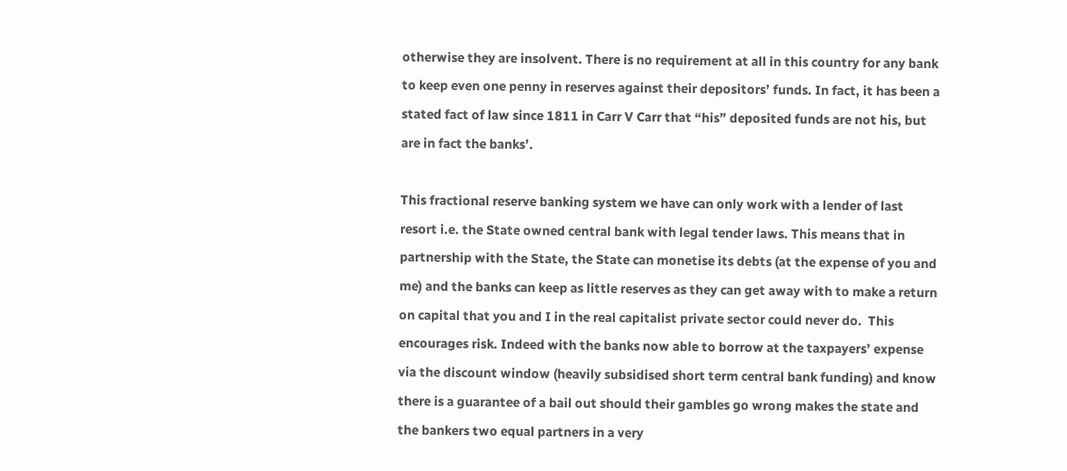otherwise they are insolvent. There is no requirement at all in this country for any bank to keep even one penny in reserves against their depositors’ funds. In fact, it has been a stated fact of law since 1811 in Carr V Carr that “his” deposited funds are not his, but are in fact the banks’.

This fractional reserve banking system we have can only work with a lender of last resort i.e. the State owned central bank with legal tender laws. This means that in partnership with the State, the State can monetise its debts (at the expense of you and me) and the banks can keep as little reserves as they can get away with to make a return on capital that you and I in the real capitalist private sector could never do.  This encourages risk. Indeed with the banks now able to borrow at the taxpayers’ expense via the discount window (heavily subsidised short term central bank funding) and know there is a guarantee of a bail out should their gambles go wrong makes the state and the bankers two equal partners in a very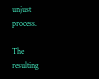unjust process.

The resulting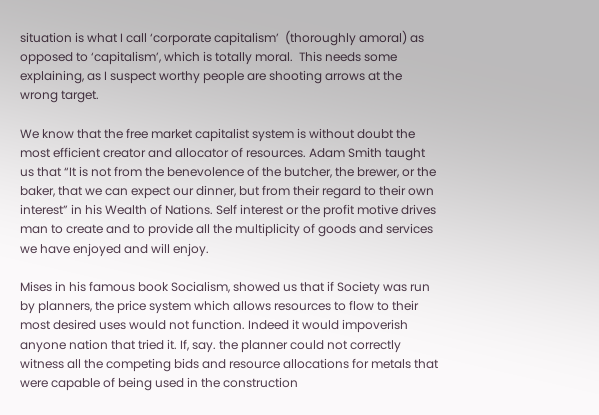situation is what I call ‘corporate capitalism’  (thoroughly amoral) as opposed to ‘capitalism’, which is totally moral.  This needs some explaining, as I suspect worthy people are shooting arrows at the wrong target.

We know that the free market capitalist system is without doubt the most efficient creator and allocator of resources. Adam Smith taught us that “It is not from the benevolence of the butcher, the brewer, or the baker, that we can expect our dinner, but from their regard to their own interest” in his Wealth of Nations. Self interest or the profit motive drives man to create and to provide all the multiplicity of goods and services we have enjoyed and will enjoy.

Mises in his famous book Socialism, showed us that if Society was run by planners, the price system which allows resources to flow to their most desired uses would not function. Indeed it would impoverish anyone nation that tried it. If, say. the planner could not correctly witness all the competing bids and resource allocations for metals that were capable of being used in the construction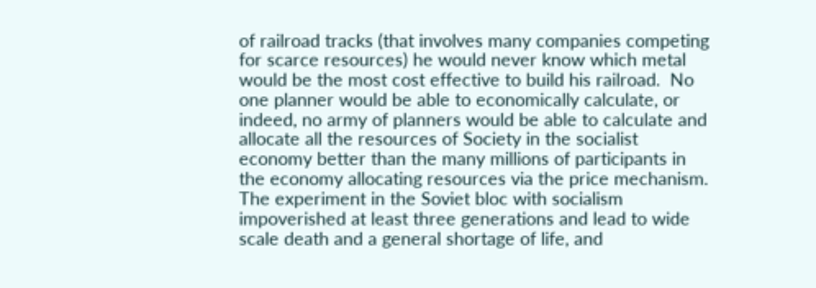of railroad tracks (that involves many companies competing for scarce resources) he would never know which metal would be the most cost effective to build his railroad.  No one planner would be able to economically calculate, or indeed, no army of planners would be able to calculate and allocate all the resources of Society in the socialist economy better than the many millions of participants in the economy allocating resources via the price mechanism. The experiment in the Soviet bloc with socialism impoverished at least three generations and lead to wide scale death and a general shortage of life, and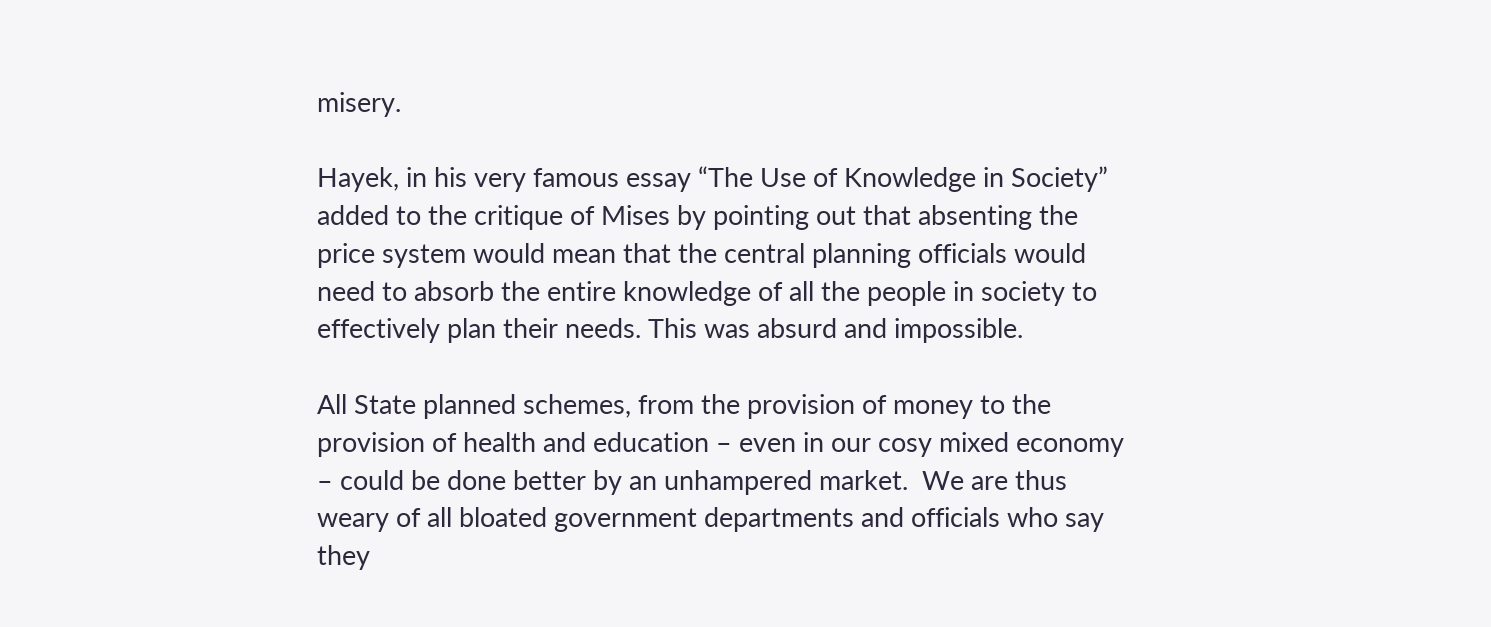misery.

Hayek, in his very famous essay “The Use of Knowledge in Society” added to the critique of Mises by pointing out that absenting the price system would mean that the central planning officials would need to absorb the entire knowledge of all the people in society to effectively plan their needs. This was absurd and impossible.

All State planned schemes, from the provision of money to the provision of health and education – even in our cosy mixed economy – could be done better by an unhampered market.  We are thus weary of all bloated government departments and officials who say they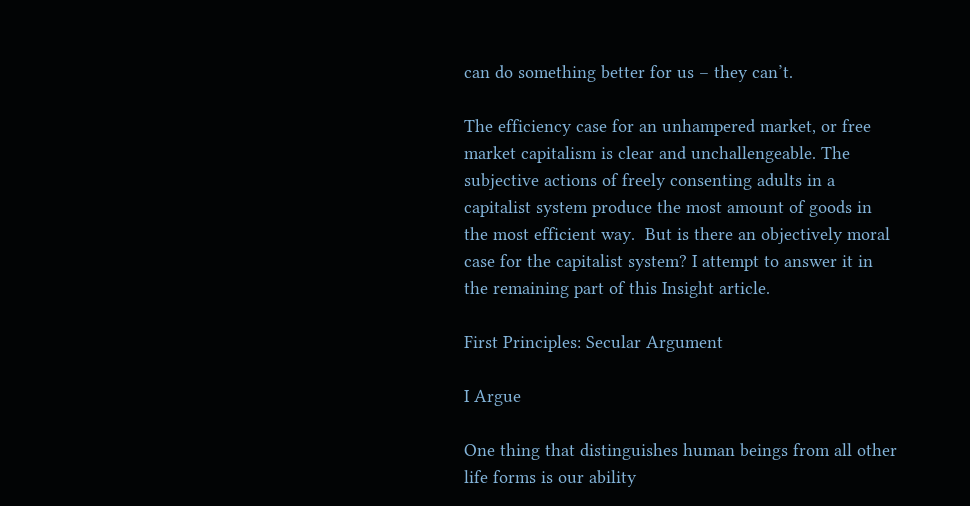can do something better for us – they can’t.

The efficiency case for an unhampered market, or free market capitalism is clear and unchallengeable. The subjective actions of freely consenting adults in a capitalist system produce the most amount of goods in the most efficient way.  But is there an objectively moral case for the capitalist system? I attempt to answer it in the remaining part of this Insight article.

First Principles: Secular Argument

I Argue

One thing that distinguishes human beings from all other life forms is our ability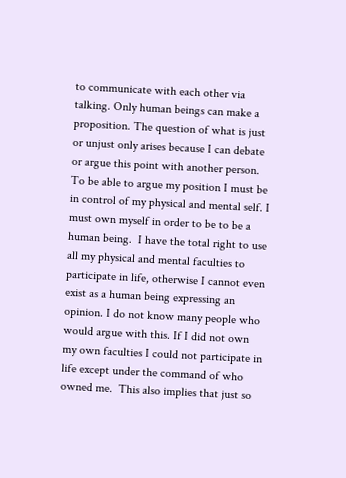to communicate with each other via talking. Only human beings can make a proposition. The question of what is just or unjust only arises because I can debate or argue this point with another person.  To be able to argue my position I must be in control of my physical and mental self. I must own myself in order to be to be a human being.  I have the total right to use all my physical and mental faculties to participate in life, otherwise I cannot even exist as a human being expressing an opinion. I do not know many people who would argue with this. If I did not own my own faculties I could not participate in life except under the command of who owned me.  This also implies that just so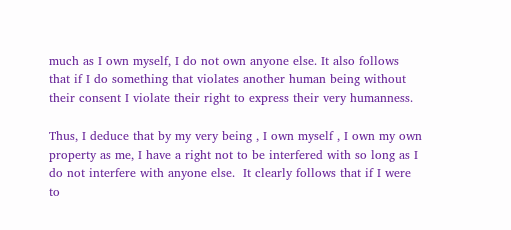much as I own myself, I do not own anyone else. It also follows that if I do something that violates another human being without their consent I violate their right to express their very humanness.

Thus, I deduce that by my very being , I own myself , I own my own property as me, I have a right not to be interfered with so long as I do not interfere with anyone else.  It clearly follows that if I were to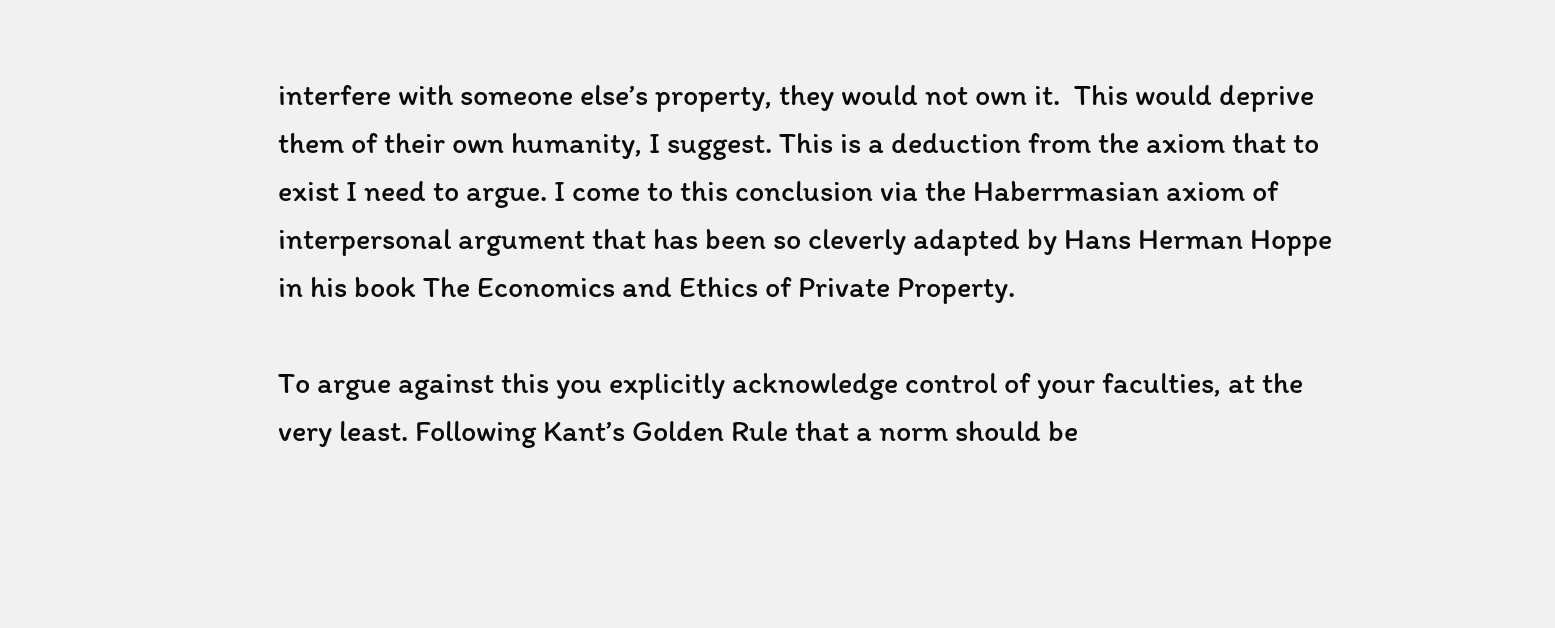interfere with someone else’s property, they would not own it.  This would deprive them of their own humanity, I suggest. This is a deduction from the axiom that to exist I need to argue. I come to this conclusion via the Haberrmasian axiom of interpersonal argument that has been so cleverly adapted by Hans Herman Hoppe in his book The Economics and Ethics of Private Property.

To argue against this you explicitly acknowledge control of your faculties, at the very least. Following Kant’s Golden Rule that a norm should be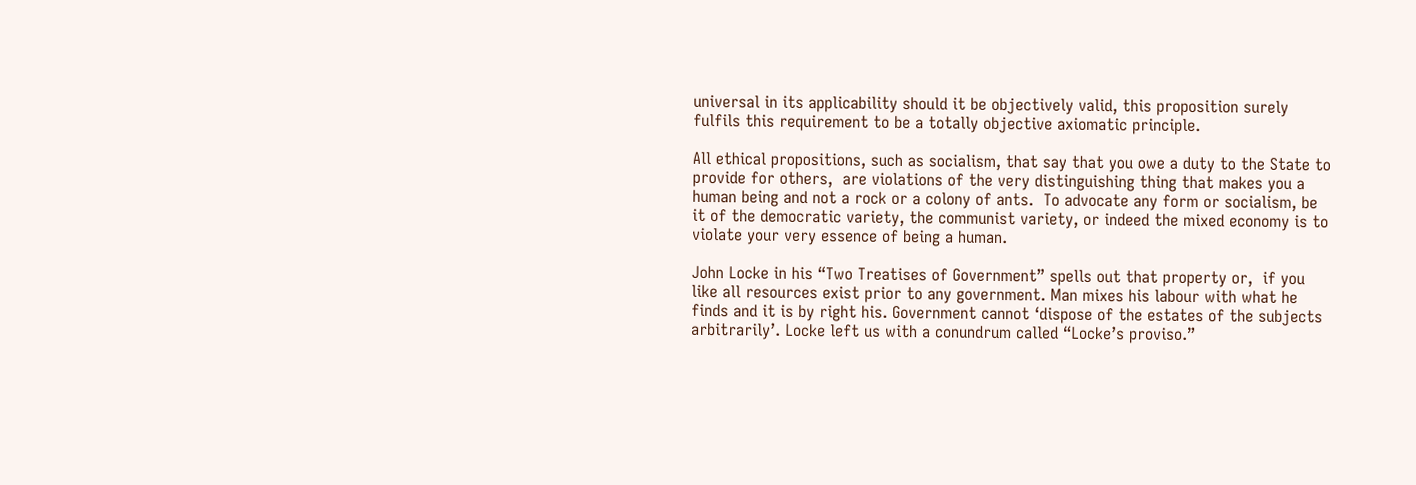universal in its applicability should it be objectively valid, this proposition surely fulfils this requirement to be a totally objective axiomatic principle.

All ethical propositions, such as socialism, that say that you owe a duty to the State to provide for others,  are violations of the very distinguishing thing that makes you a human being and not a rock or a colony of ants.  To advocate any form or socialism, be it of the democratic variety, the communist variety, or indeed the mixed economy is to violate your very essence of being a human.

John Locke in his “Two Treatises of Government” spells out that property or,  if you like all resources exist prior to any government. Man mixes his labour with what he finds and it is by right his. Government cannot ‘dispose of the estates of the subjects arbitrarily’. Locke left us with a conundrum called “Locke’s proviso.”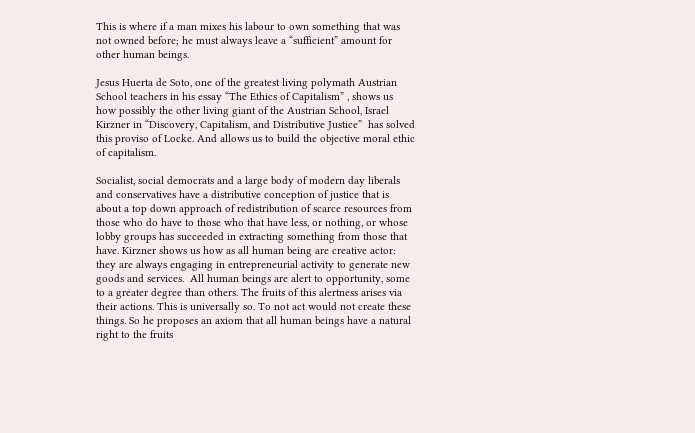This is where if a man mixes his labour to own something that was not owned before; he must always leave a “sufficient” amount for other human beings.

Jesus Huerta de Soto, one of the greatest living polymath Austrian School teachers in his essay “The Ethics of Capitalism” , shows us how possibly the other living giant of the Austrian School, Israel Kirzner in “Discovery, Capitalism, and Distributive Justice”  has solved this proviso of Locke. And allows us to build the objective moral ethic of capitalism.

Socialist, social democrats and a large body of modern day liberals and conservatives have a distributive conception of justice that is about a top down approach of redistribution of scarce resources from those who do have to those who that have less, or nothing, or whose lobby groups has succeeded in extracting something from those that have. Kirzner shows us how as all human being are creative actor: they are always engaging in entrepreneurial activity to generate new goods and services.  All human beings are alert to opportunity, some to a greater degree than others. The fruits of this alertness arises via their actions. This is universally so. To not act would not create these things. So he proposes an axiom that all human beings have a natural right to the fruits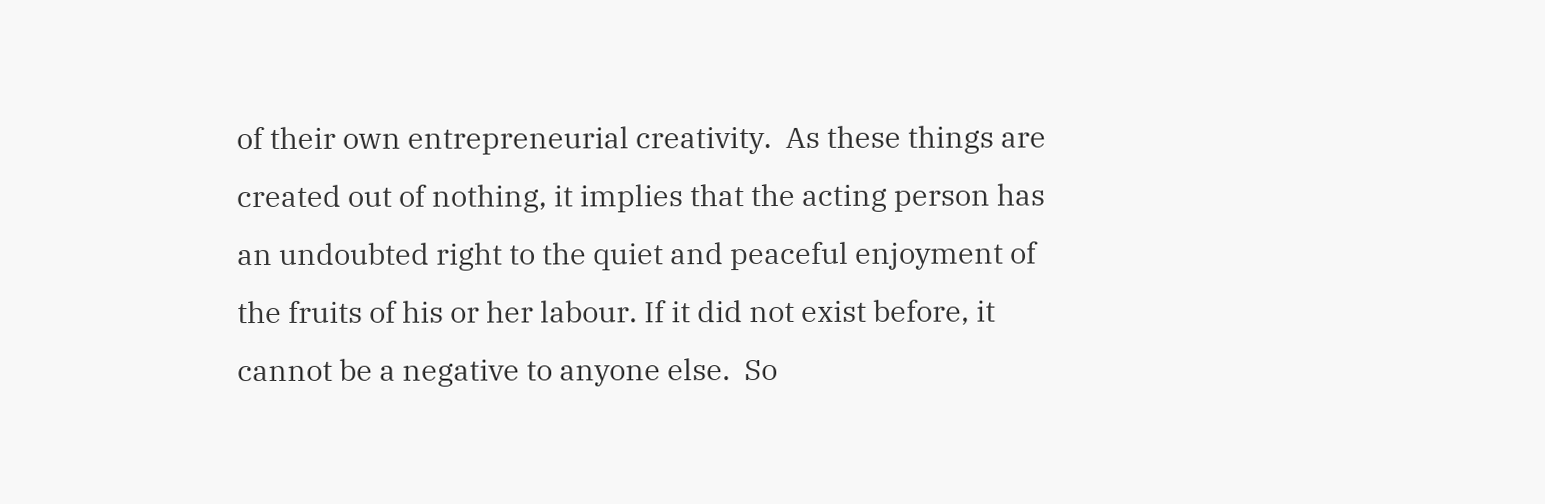of their own entrepreneurial creativity.  As these things are created out of nothing, it implies that the acting person has an undoubted right to the quiet and peaceful enjoyment of the fruits of his or her labour. If it did not exist before, it cannot be a negative to anyone else.  So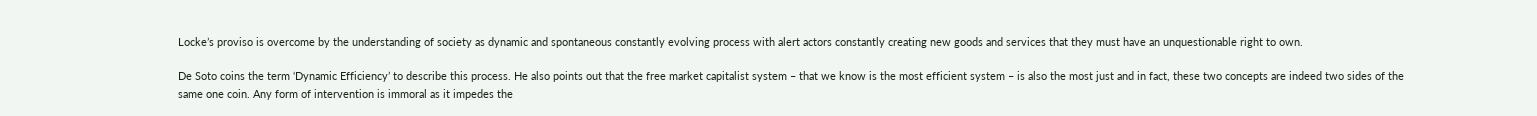Locke’s proviso is overcome by the understanding of society as dynamic and spontaneous constantly evolving process with alert actors constantly creating new goods and services that they must have an unquestionable right to own.

De Soto coins the term ‘Dynamic Efficiency’ to describe this process. He also points out that the free market capitalist system – that we know is the most efficient system – is also the most just and in fact, these two concepts are indeed two sides of the same one coin. Any form of intervention is immoral as it impedes the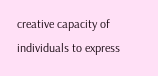creative capacity of individuals to express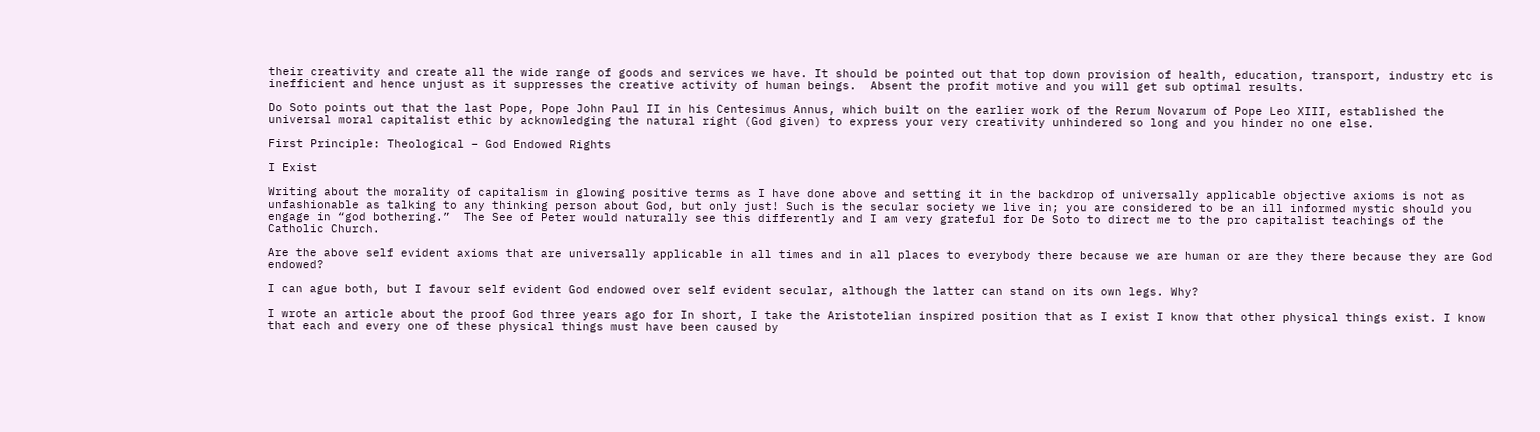their creativity and create all the wide range of goods and services we have. It should be pointed out that top down provision of health, education, transport, industry etc is inefficient and hence unjust as it suppresses the creative activity of human beings.  Absent the profit motive and you will get sub optimal results.

Do Soto points out that the last Pope, Pope John Paul II in his Centesimus Annus, which built on the earlier work of the Rerum Novarum of Pope Leo XIII, established the universal moral capitalist ethic by acknowledging the natural right (God given) to express your very creativity unhindered so long and you hinder no one else.

First Principle: Theological – God Endowed Rights

I Exist

Writing about the morality of capitalism in glowing positive terms as I have done above and setting it in the backdrop of universally applicable objective axioms is not as unfashionable as talking to any thinking person about God, but only just! Such is the secular society we live in; you are considered to be an ill informed mystic should you engage in “god bothering.”  The See of Peter would naturally see this differently and I am very grateful for De Soto to direct me to the pro capitalist teachings of the Catholic Church.

Are the above self evident axioms that are universally applicable in all times and in all places to everybody there because we are human or are they there because they are God endowed?

I can ague both, but I favour self evident God endowed over self evident secular, although the latter can stand on its own legs. Why?

I wrote an article about the proof God three years ago for In short, I take the Aristotelian inspired position that as I exist I know that other physical things exist. I know that each and every one of these physical things must have been caused by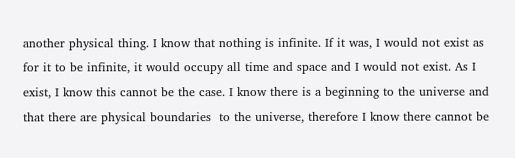another physical thing. I know that nothing is infinite. If it was, I would not exist as for it to be infinite, it would occupy all time and space and I would not exist. As I exist, I know this cannot be the case. I know there is a beginning to the universe and that there are physical boundaries  to the universe, therefore I know there cannot be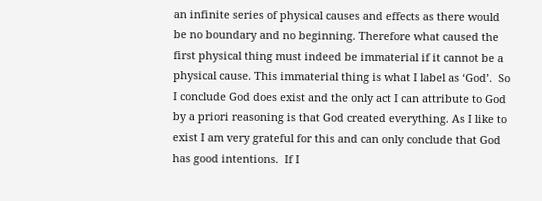an infinite series of physical causes and effects as there would be no boundary and no beginning. Therefore what caused the first physical thing must indeed be immaterial if it cannot be a physical cause. This immaterial thing is what I label as ‘God’.  So I conclude God does exist and the only act I can attribute to God by a priori reasoning is that God created everything. As I like to exist I am very grateful for this and can only conclude that God has good intentions.  If I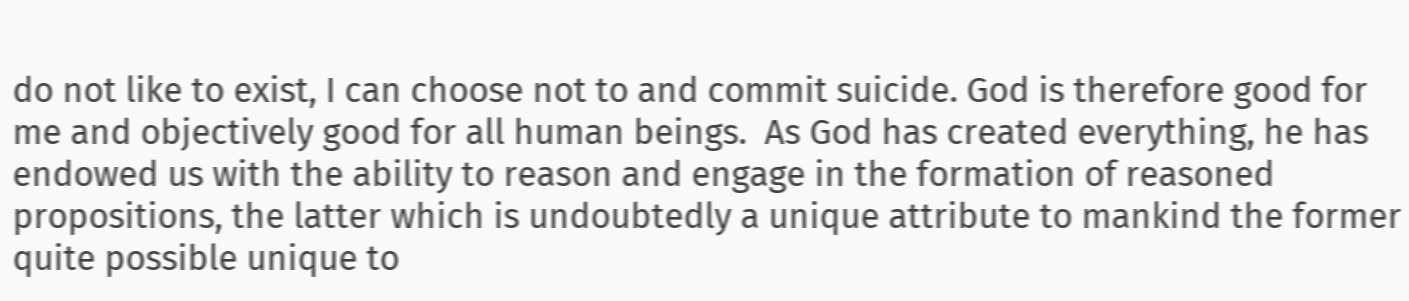do not like to exist, I can choose not to and commit suicide. God is therefore good for me and objectively good for all human beings.  As God has created everything, he has endowed us with the ability to reason and engage in the formation of reasoned propositions, the latter which is undoubtedly a unique attribute to mankind the former quite possible unique to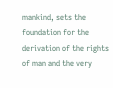mankind, sets the foundation for the derivation of the rights of man and the very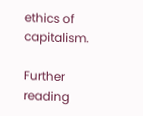ethics of capitalism.

Further reading